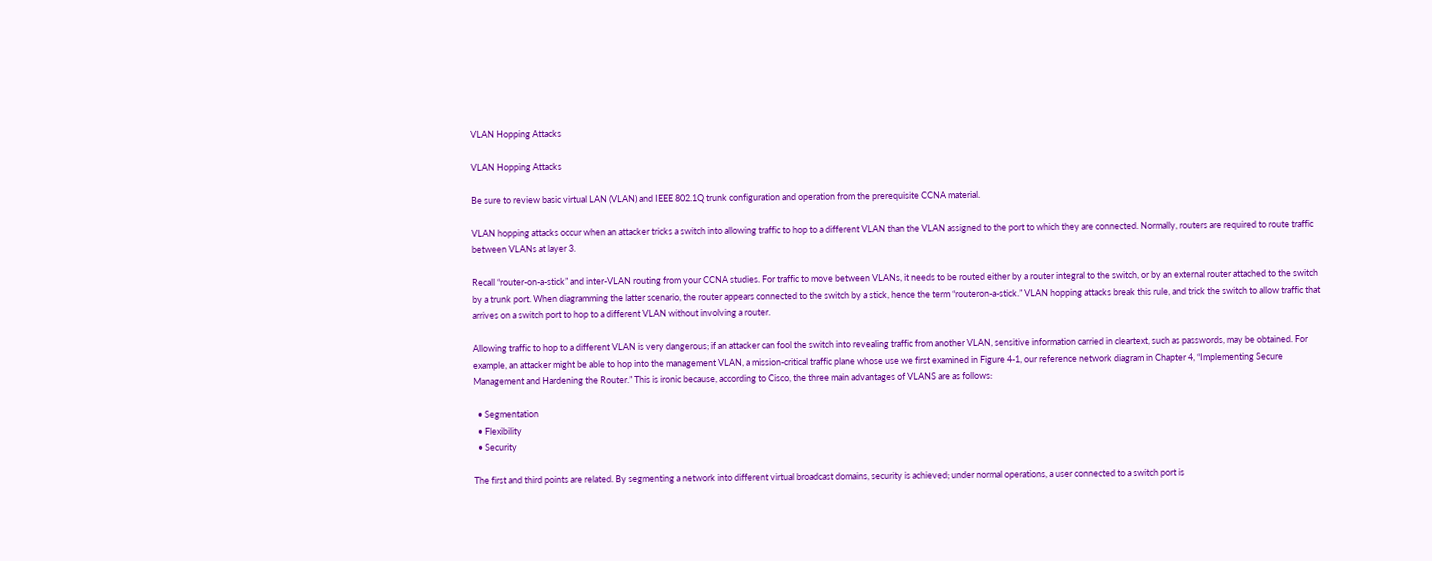VLAN Hopping Attacks

VLAN Hopping Attacks

Be sure to review basic virtual LAN (VLAN) and IEEE 802.1Q trunk configuration and operation from the prerequisite CCNA material.

VLAN hopping attacks occur when an attacker tricks a switch into allowing traffic to hop to a different VLAN than the VLAN assigned to the port to which they are connected. Normally, routers are required to route traffic between VLANs at layer 3.

Recall “router-on-a-stick” and inter-VLAN routing from your CCNA studies. For traffic to move between VLANs, it needs to be routed either by a router integral to the switch, or by an external router attached to the switch by a trunk port. When diagramming the latter scenario, the router appears connected to the switch by a stick, hence the term “routeron-a-stick.” VLAN hopping attacks break this rule, and trick the switch to allow traffic that arrives on a switch port to hop to a different VLAN without involving a router.

Allowing traffic to hop to a different VLAN is very dangerous; if an attacker can fool the switch into revealing traffic from another VLAN, sensitive information carried in cleartext, such as passwords, may be obtained. For example, an attacker might be able to hop into the management VLAN, a mission-critical traffic plane whose use we first examined in Figure 4-1, our reference network diagram in Chapter 4, “Implementing Secure Management and Hardening the Router.” This is ironic because, according to Cisco, the three main advantages of VLANS are as follows:

  • Segmentation
  • Flexibility
  • Security

The first and third points are related. By segmenting a network into different virtual broadcast domains, security is achieved; under normal operations, a user connected to a switch port is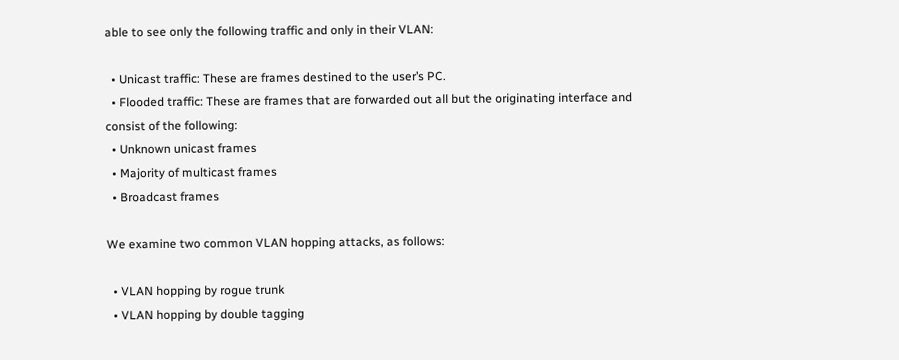able to see only the following traffic and only in their VLAN:

  • Unicast traffic: These are frames destined to the user’s PC.
  • Flooded traffic: These are frames that are forwarded out all but the originating interface and consist of the following:
  • Unknown unicast frames
  • Majority of multicast frames
  • Broadcast frames

We examine two common VLAN hopping attacks, as follows:

  • VLAN hopping by rogue trunk
  • VLAN hopping by double tagging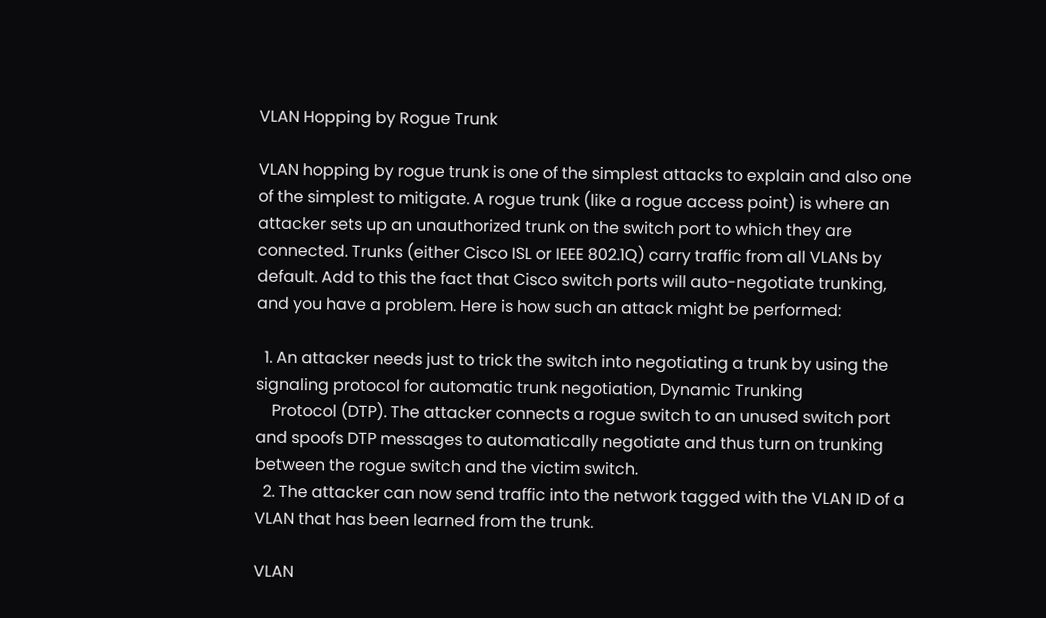VLAN Hopping by Rogue Trunk

VLAN hopping by rogue trunk is one of the simplest attacks to explain and also one of the simplest to mitigate. A rogue trunk (like a rogue access point) is where an attacker sets up an unauthorized trunk on the switch port to which they are connected. Trunks (either Cisco ISL or IEEE 802.1Q) carry traffic from all VLANs by default. Add to this the fact that Cisco switch ports will auto-negotiate trunking, and you have a problem. Here is how such an attack might be performed:

  1. An attacker needs just to trick the switch into negotiating a trunk by using the signaling protocol for automatic trunk negotiation, Dynamic Trunking
    Protocol (DTP). The attacker connects a rogue switch to an unused switch port and spoofs DTP messages to automatically negotiate and thus turn on trunking between the rogue switch and the victim switch.
  2. The attacker can now send traffic into the network tagged with the VLAN ID of a VLAN that has been learned from the trunk.

VLAN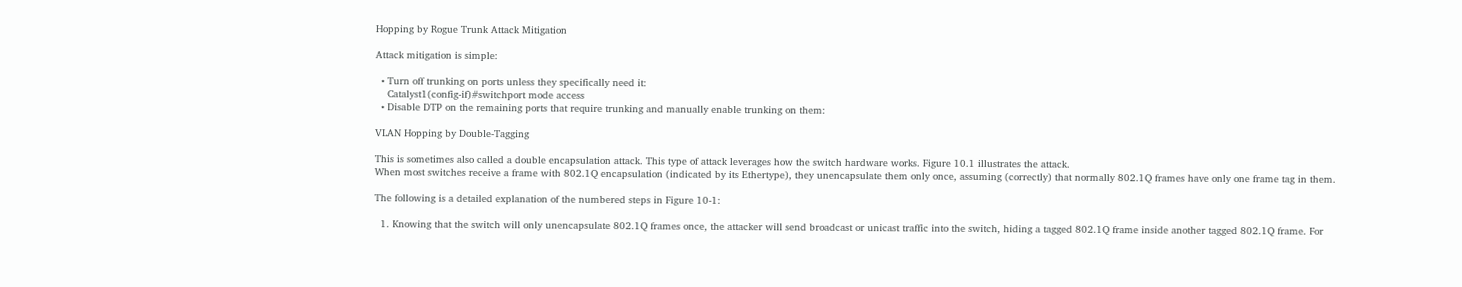Hopping by Rogue Trunk Attack Mitigation

Attack mitigation is simple:

  • Turn off trunking on ports unless they specifically need it:
    Catalyst1(config-if)#switchport mode access
  • Disable DTP on the remaining ports that require trunking and manually enable trunking on them:

VLAN Hopping by Double-Tagging

This is sometimes also called a double encapsulation attack. This type of attack leverages how the switch hardware works. Figure 10.1 illustrates the attack.
When most switches receive a frame with 802.1Q encapsulation (indicated by its Ethertype), they unencapsulate them only once, assuming (correctly) that normally 802.1Q frames have only one frame tag in them.

The following is a detailed explanation of the numbered steps in Figure 10-1:

  1. Knowing that the switch will only unencapsulate 802.1Q frames once, the attacker will send broadcast or unicast traffic into the switch, hiding a tagged 802.1Q frame inside another tagged 802.1Q frame. For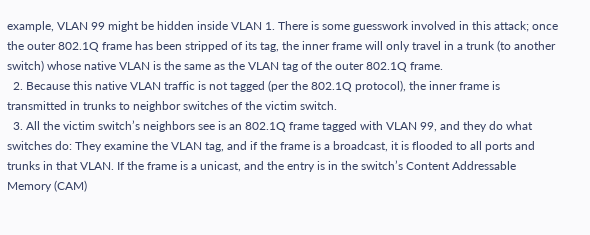example, VLAN 99 might be hidden inside VLAN 1. There is some guesswork involved in this attack; once the outer 802.1Q frame has been stripped of its tag, the inner frame will only travel in a trunk (to another switch) whose native VLAN is the same as the VLAN tag of the outer 802.1Q frame.
  2. Because this native VLAN traffic is not tagged (per the 802.1Q protocol), the inner frame is transmitted in trunks to neighbor switches of the victim switch.
  3. All the victim switch’s neighbors see is an 802.1Q frame tagged with VLAN 99, and they do what switches do: They examine the VLAN tag, and if the frame is a broadcast, it is flooded to all ports and trunks in that VLAN. If the frame is a unicast, and the entry is in the switch’s Content Addressable Memory (CAM)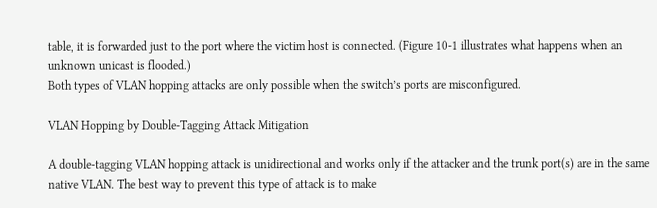table, it is forwarded just to the port where the victim host is connected. (Figure 10-1 illustrates what happens when an unknown unicast is flooded.)
Both types of VLAN hopping attacks are only possible when the switch’s ports are misconfigured.

VLAN Hopping by Double-Tagging Attack Mitigation

A double-tagging VLAN hopping attack is unidirectional and works only if the attacker and the trunk port(s) are in the same native VLAN. The best way to prevent this type of attack is to make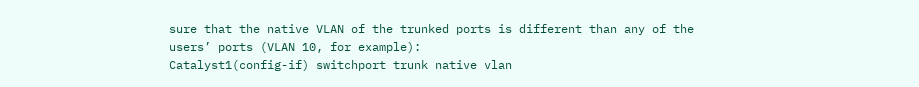sure that the native VLAN of the trunked ports is different than any of the users’ ports (VLAN 10, for example):
Catalyst1(config-if) switchport trunk native vlan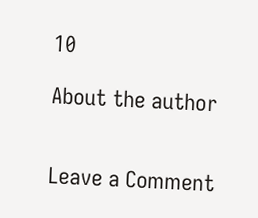10

About the author


Leave a Comment